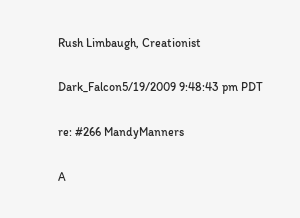Rush Limbaugh, Creationist

Dark_Falcon5/19/2009 9:48:43 pm PDT

re: #266 MandyManners

A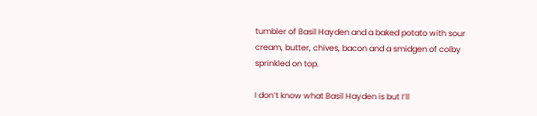tumbler of Basil Hayden and a baked potato with sour cream, butter, chives, bacon and a smidgen of colby sprinkled on top.

I don’t know what Basil Hayden is but I’ll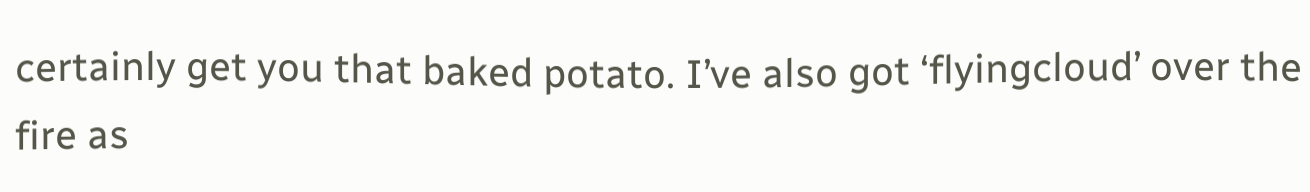certainly get you that baked potato. I’ve also got ‘flyingcloud’ over the fire as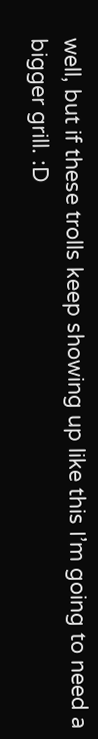well, but if these trolls keep showing up like this I’m going to need a bigger grill. :D